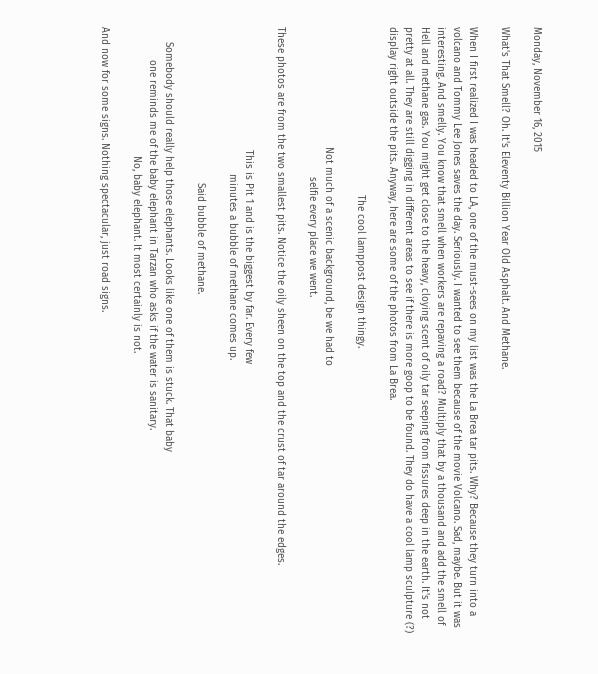Monday, November 16, 2015

What's That Smell? Oh. It's Eleventy Billion Year Old Asphalt. And Methane.

When I first realized I was headed to LA, one of the must-sees on my list was the La Brea tar pits. Why? Because they turn into a volcano and Tommy Lee Jones saves the day. Seriously. I wanted to see them because of the movie Volcano. Sad, maybe. But it was interesting. And smelly. You know that smell when workers are repaving a road? Multiply that by a thousand and add the smell of Hell and methane gas. You might get close to the heavy, cloying scent of oily tar seeping from fissures deep in the earth. It's not pretty at all. They are still digging in different areas to see if there is more goop to be found. They do have a cool lamp sculpture (?) display right outside the pits. Anyway, here are some of the photos from La Brea.

                                                        The cool lamppost design thingy.

                                        Not much of a scenic background, be we had to
                                                  selfie every place we went.

These photos are from the two smallest pits. Notice the oily sheen on the top and the crust of tar around the edges.

                                         This is Pit 1 and is the biggest by far. Every few
                                                 minutes a bubble of methane comes up.

                                                    Said bubble of methane.

     Somebody should really help those elephants. Looks like one of them is stuck. That baby
           one reminds me of the baby elephant in Tarzan who asks if the water is sanitary.
                                           No, baby elephant. It most certainly is not.

And now for some signs. Nothing spectacular, just road signs.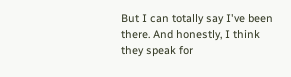But I can totally say I've been there. And honestly, I think they speak for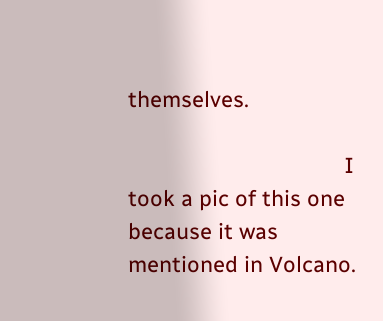themselves.

                                    I took a pic of this one because it was mentioned in Volcano.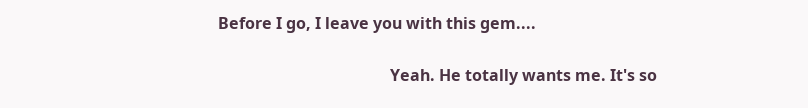Before I go, I leave you with this gem....

                                           Yeah. He totally wants me. It's so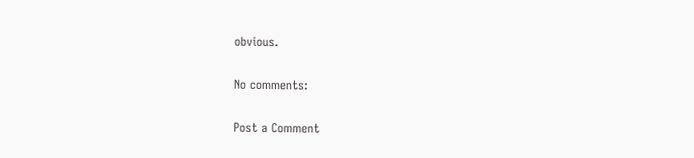obvious.

No comments:

Post a Comment